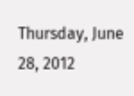Thursday, June 28, 2012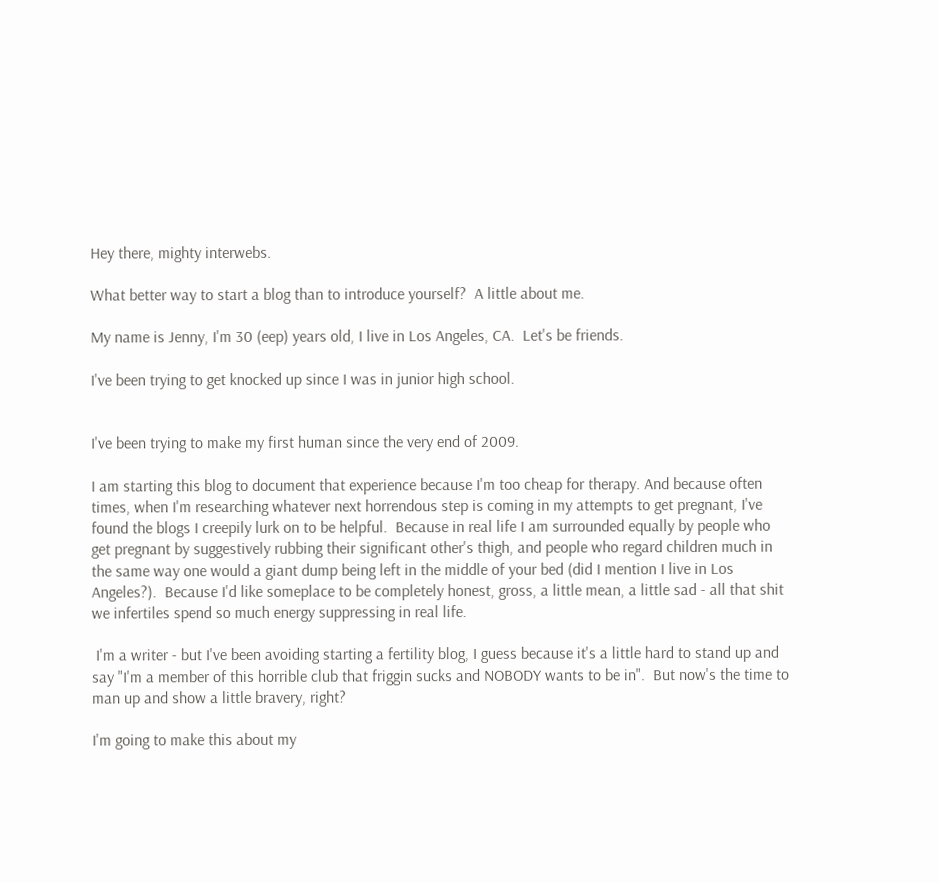Hey there, mighty interwebs.

What better way to start a blog than to introduce yourself?  A little about me.

My name is Jenny, I'm 30 (eep) years old, I live in Los Angeles, CA.  Let's be friends.

I've been trying to get knocked up since I was in junior high school.


I've been trying to make my first human since the very end of 2009.

I am starting this blog to document that experience because I'm too cheap for therapy. And because often times, when I'm researching whatever next horrendous step is coming in my attempts to get pregnant, I've found the blogs I creepily lurk on to be helpful.  Because in real life I am surrounded equally by people who get pregnant by suggestively rubbing their significant other's thigh, and people who regard children much in the same way one would a giant dump being left in the middle of your bed (did I mention I live in Los Angeles?).  Because I'd like someplace to be completely honest, gross, a little mean, a little sad - all that shit we infertiles spend so much energy suppressing in real life.

 I'm a writer - but I've been avoiding starting a fertility blog, I guess because it's a little hard to stand up and say "I'm a member of this horrible club that friggin sucks and NOBODY wants to be in".  But now's the time to man up and show a little bravery, right?

I'm going to make this about my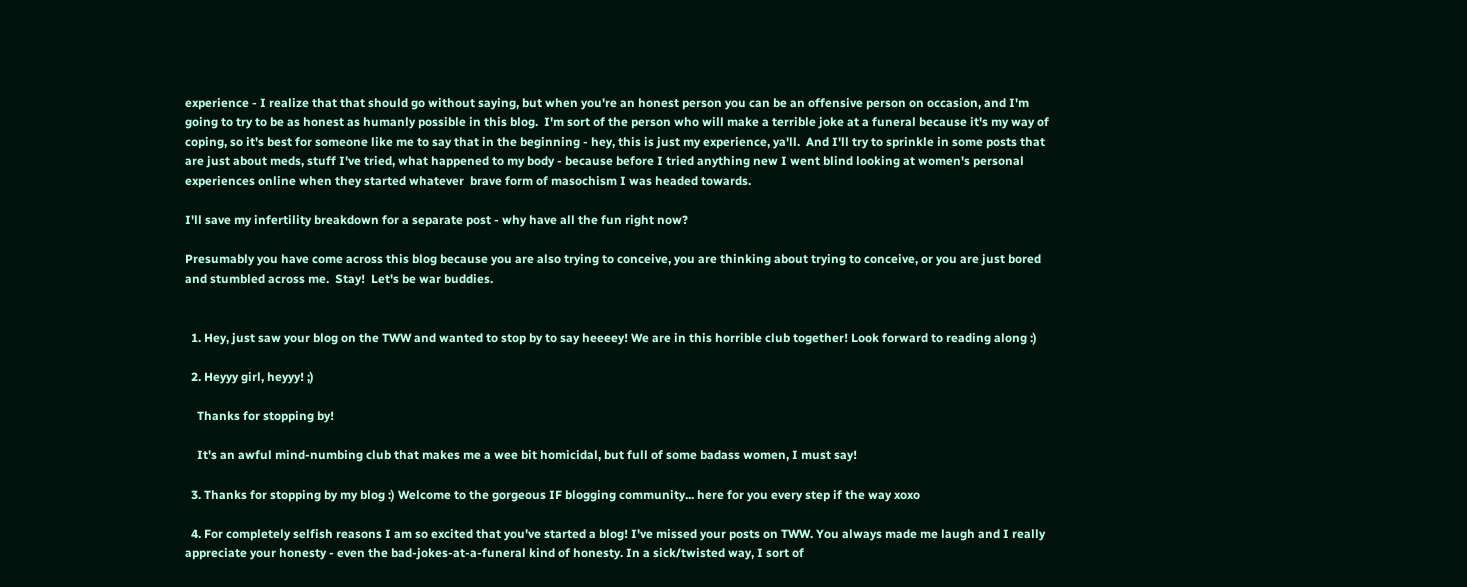experience - I realize that that should go without saying, but when you're an honest person you can be an offensive person on occasion, and I'm going to try to be as honest as humanly possible in this blog.  I'm sort of the person who will make a terrible joke at a funeral because it's my way of coping, so it's best for someone like me to say that in the beginning - hey, this is just my experience, ya'll.  And I'll try to sprinkle in some posts that are just about meds, stuff I've tried, what happened to my body - because before I tried anything new I went blind looking at women's personal experiences online when they started whatever  brave form of masochism I was headed towards.

I'll save my infertility breakdown for a separate post - why have all the fun right now?

Presumably you have come across this blog because you are also trying to conceive, you are thinking about trying to conceive, or you are just bored and stumbled across me.  Stay!  Let's be war buddies.


  1. Hey, just saw your blog on the TWW and wanted to stop by to say heeeey! We are in this horrible club together! Look forward to reading along :)

  2. Heyyy girl, heyyy! ;)

    Thanks for stopping by!

    It's an awful mind-numbing club that makes me a wee bit homicidal, but full of some badass women, I must say!

  3. Thanks for stopping by my blog :) Welcome to the gorgeous IF blogging community... here for you every step if the way xoxo

  4. For completely selfish reasons I am so excited that you've started a blog! I've missed your posts on TWW. You always made me laugh and I really appreciate your honesty - even the bad-jokes-at-a-funeral kind of honesty. In a sick/twisted way, I sort of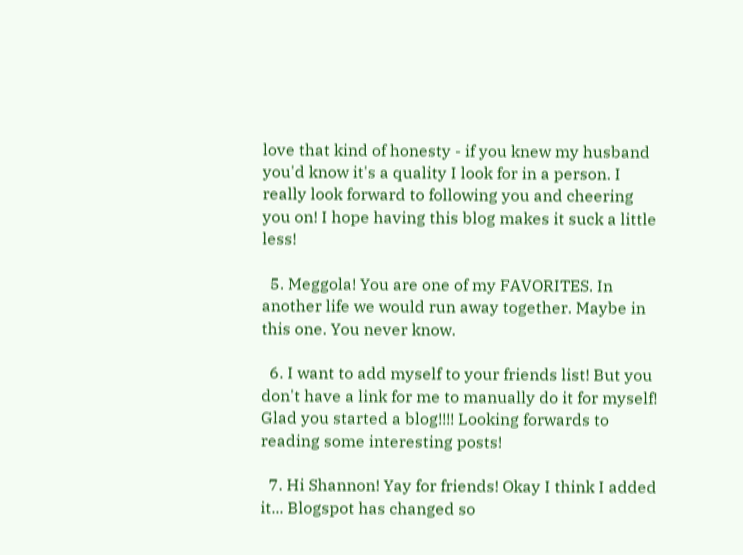love that kind of honesty - if you knew my husband you'd know it's a quality I look for in a person. I really look forward to following you and cheering you on! I hope having this blog makes it suck a little less!

  5. Meggola! You are one of my FAVORITES. In another life we would run away together. Maybe in this one. You never know.

  6. I want to add myself to your friends list! But you don't have a link for me to manually do it for myself! Glad you started a blog!!!! Looking forwards to reading some interesting posts!

  7. Hi Shannon! Yay for friends! Okay I think I added it... Blogspot has changed so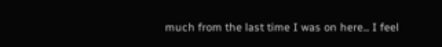much from the last time I was on here... I feel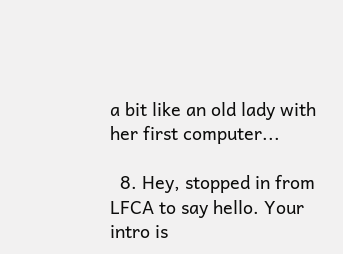a bit like an old lady with her first computer...

  8. Hey, stopped in from LFCA to say hello. Your intro is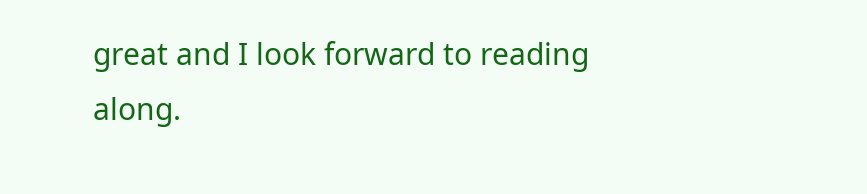great and I look forward to reading along.